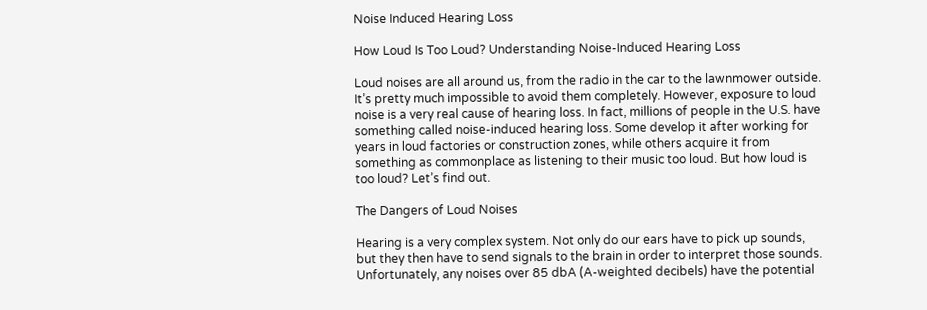Noise Induced Hearing Loss

How Loud Is Too Loud? Understanding Noise-Induced Hearing Loss

Loud noises are all around us, from the radio in the car to the lawnmower outside. It’s pretty much impossible to avoid them completely. However, exposure to loud noise is a very real cause of hearing loss. In fact, millions of people in the U.S. have something called noise-induced hearing loss. Some develop it after working for years in loud factories or construction zones, while others acquire it from something as commonplace as listening to their music too loud. But how loud is too loud? Let’s find out.

The Dangers of Loud Noises

Hearing is a very complex system. Not only do our ears have to pick up sounds, but they then have to send signals to the brain in order to interpret those sounds. Unfortunately, any noises over 85 dbA (A-weighted decibels) have the potential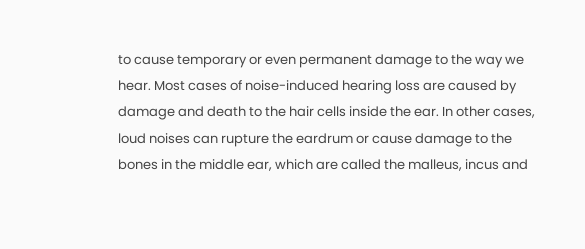to cause temporary or even permanent damage to the way we hear. Most cases of noise-induced hearing loss are caused by damage and death to the hair cells inside the ear. In other cases, loud noises can rupture the eardrum or cause damage to the bones in the middle ear, which are called the malleus, incus and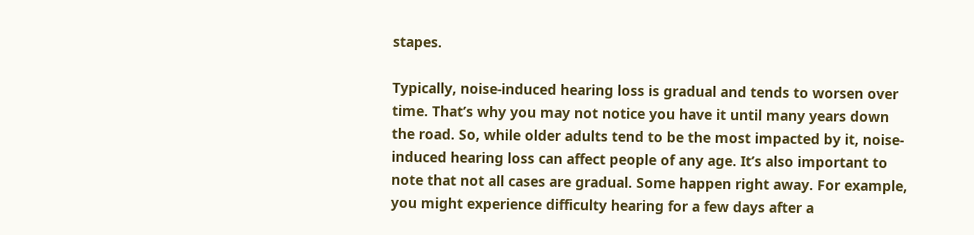stapes.

Typically, noise-induced hearing loss is gradual and tends to worsen over time. That’s why you may not notice you have it until many years down the road. So, while older adults tend to be the most impacted by it, noise-induced hearing loss can affect people of any age. It’s also important to note that not all cases are gradual. Some happen right away. For example, you might experience difficulty hearing for a few days after a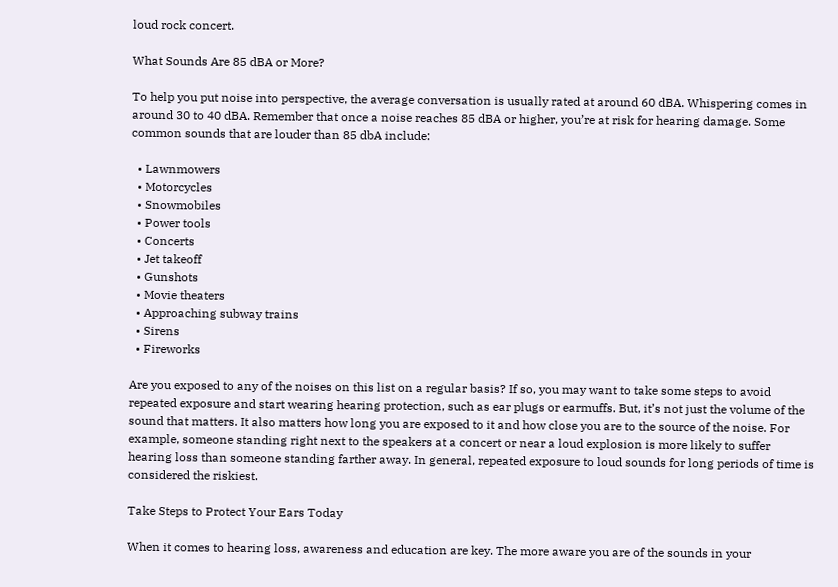loud rock concert.

What Sounds Are 85 dBA or More?

To help you put noise into perspective, the average conversation is usually rated at around 60 dBA. Whispering comes in around 30 to 40 dBA. Remember that once a noise reaches 85 dBA or higher, you’re at risk for hearing damage. Some common sounds that are louder than 85 dbA include:

  • Lawnmowers
  • Motorcycles
  • Snowmobiles
  • Power tools
  • Concerts
  • Jet takeoff
  • Gunshots
  • Movie theaters
  • Approaching subway trains
  • Sirens
  • Fireworks

Are you exposed to any of the noises on this list on a regular basis? If so, you may want to take some steps to avoid repeated exposure and start wearing hearing protection, such as ear plugs or earmuffs. But, it’s not just the volume of the sound that matters. It also matters how long you are exposed to it and how close you are to the source of the noise. For example, someone standing right next to the speakers at a concert or near a loud explosion is more likely to suffer hearing loss than someone standing farther away. In general, repeated exposure to loud sounds for long periods of time is considered the riskiest.

Take Steps to Protect Your Ears Today

When it comes to hearing loss, awareness and education are key. The more aware you are of the sounds in your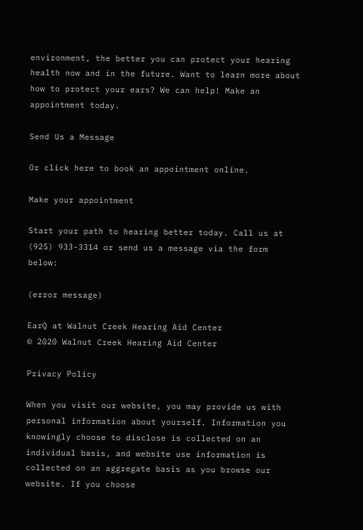environment, the better you can protect your hearing health now and in the future. Want to learn more about how to protect your ears? We can help! Make an appointment today.

Send Us a Message

Or click here to book an appointment online.

Make your appointment

Start your path to hearing better today. Call us at (925) 933-3314 or send us a message via the form below:

(error message)

EarQ at Walnut Creek Hearing Aid Center
© 2020 Walnut Creek Hearing Aid Center

Privacy Policy

When you visit our website, you may provide us with personal information about yourself. Information you knowingly choose to disclose is collected on an individual basis, and website use information is collected on an aggregate basis as you browse our website. If you choose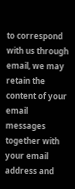to correspond with us through email, we may retain the content of your email messages together with your email address and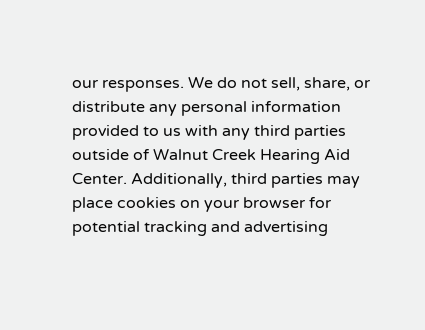our responses. We do not sell, share, or distribute any personal information provided to us with any third parties outside of Walnut Creek Hearing Aid Center. Additionally, third parties may place cookies on your browser for potential tracking and advertising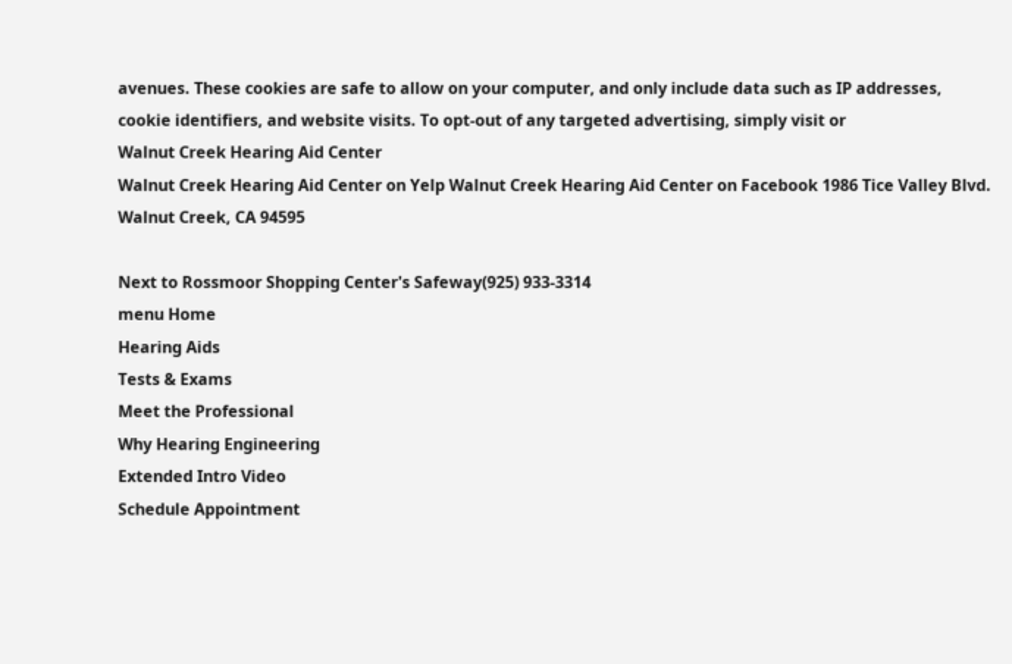avenues. These cookies are safe to allow on your computer, and only include data such as IP addresses, cookie identifiers, and website visits. To opt-out of any targeted advertising, simply visit or
Walnut Creek Hearing Aid Center
Walnut Creek Hearing Aid Center on Yelp Walnut Creek Hearing Aid Center on Facebook 1986 Tice Valley Blvd.
Walnut Creek, CA 94595

Next to Rossmoor Shopping Center's Safeway(925) 933-3314
menu Home
Hearing Aids
Tests & Exams
Meet the Professional
Why Hearing Engineering
Extended Intro Video
Schedule Appointment